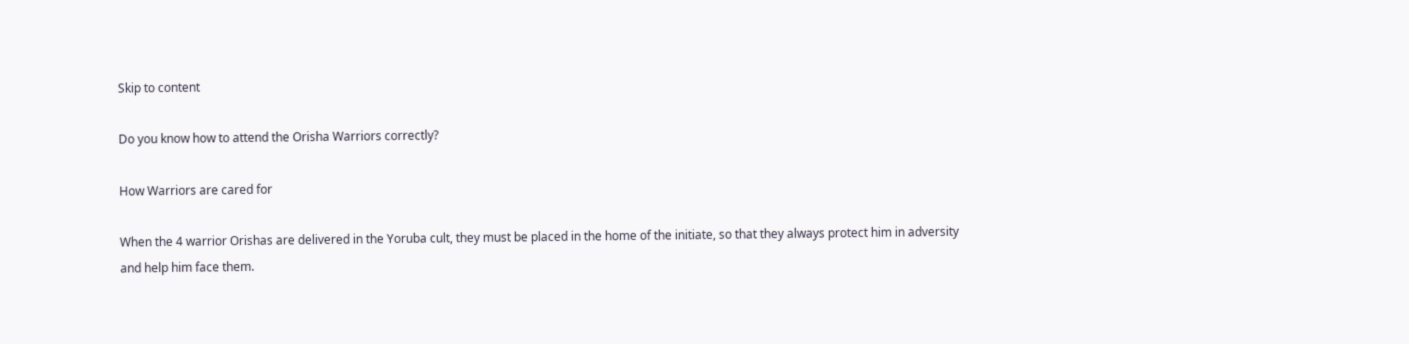Skip to content

Do you know how to attend the Orisha Warriors correctly?

How Warriors are cared for

When the 4 warrior Orishas are delivered in the Yoruba cult, they must be placed in the home of the initiate, so that they always protect him in adversity and help him face them.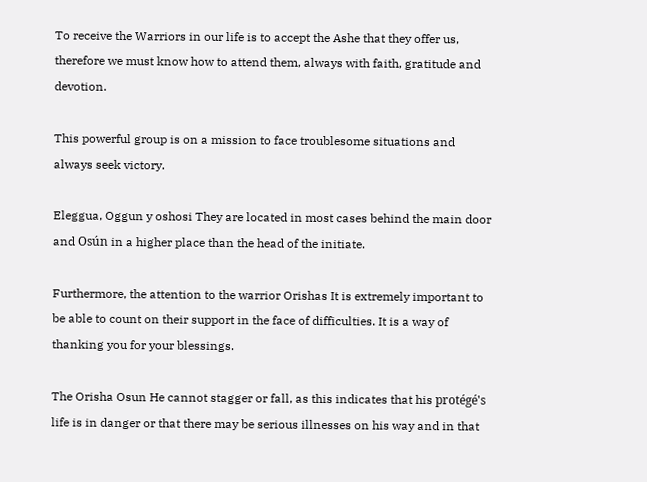To receive the Warriors in our life is to accept the Ashe that they offer us, therefore we must know how to attend them, always with faith, gratitude and devotion.

This powerful group is on a mission to face troublesome situations and always seek victory.

Eleggua, Oggun y oshosi They are located in most cases behind the main door and Osún in a higher place than the head of the initiate.

Furthermore, the attention to the warrior Orishas It is extremely important to be able to count on their support in the face of difficulties. It is a way of thanking you for your blessings.

The Orisha Osun He cannot stagger or fall, as this indicates that his protégé's life is in danger or that there may be serious illnesses on his way and in that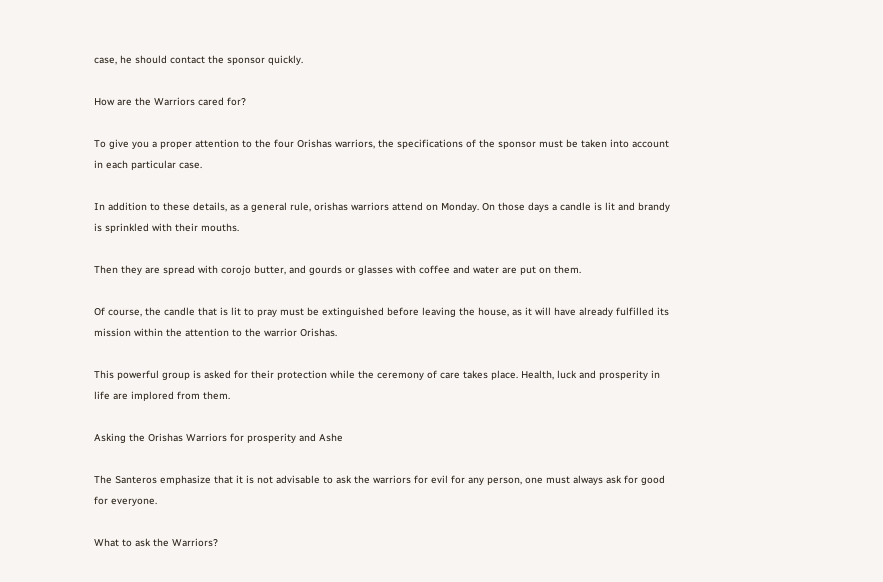case, he should contact the sponsor quickly.

How are the Warriors cared for?

To give you a proper attention to the four Orishas warriors, the specifications of the sponsor must be taken into account in each particular case.

In addition to these details, as a general rule, orishas warriors attend on Monday. On those days a candle is lit and brandy is sprinkled with their mouths.

Then they are spread with corojo butter, and gourds or glasses with coffee and water are put on them.

Of course, the candle that is lit to pray must be extinguished before leaving the house, as it will have already fulfilled its mission within the attention to the warrior Orishas.

This powerful group is asked for their protection while the ceremony of care takes place. Health, luck and prosperity in life are implored from them.

Asking the Orishas Warriors for prosperity and Ashe

The Santeros emphasize that it is not advisable to ask the warriors for evil for any person, one must always ask for good for everyone.

What to ask the Warriors?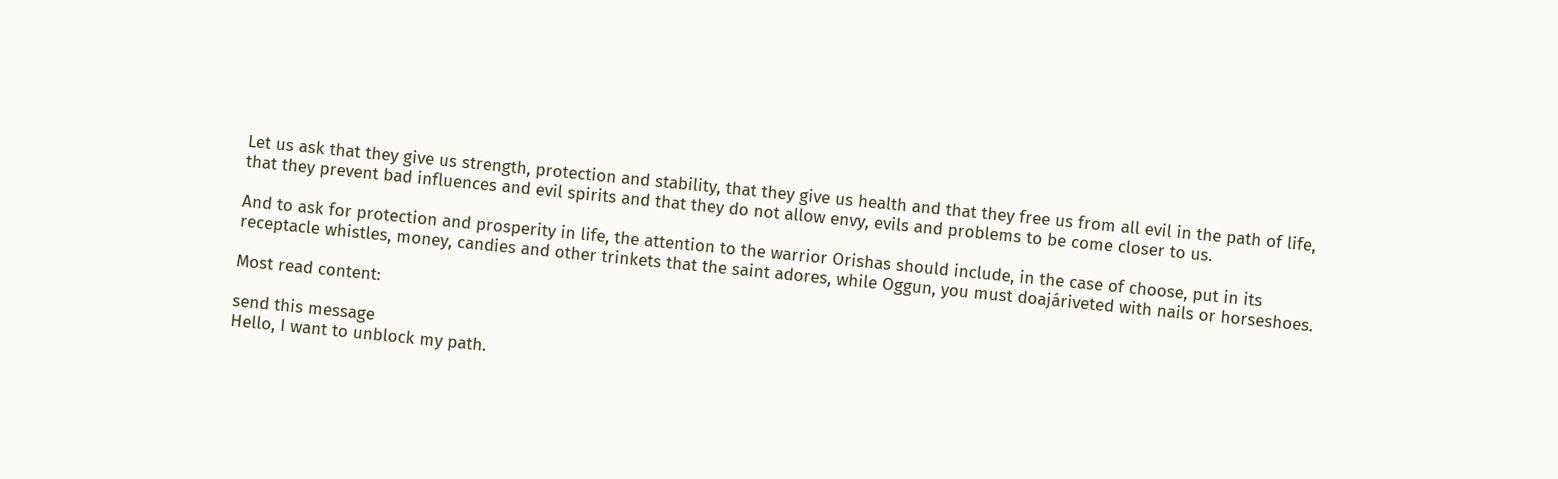Let us ask that they give us strength, protection and stability, that they give us health and that they free us from all evil in the path of life, that they prevent bad influences and evil spirits and that they do not allow envy, evils and problems to be come closer to us.

And to ask for protection and prosperity in life, the attention to the warrior Orishas should include, in the case of choose, put in its receptacle whistles, money, candies and other trinkets that the saint adores, while Oggun, you must doajáriveted with nails or horseshoes.

Most read content:

send this message
Hello, I want to unblock my path.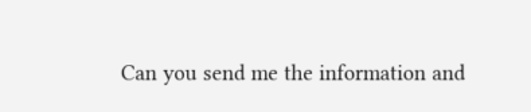Can you send me the information and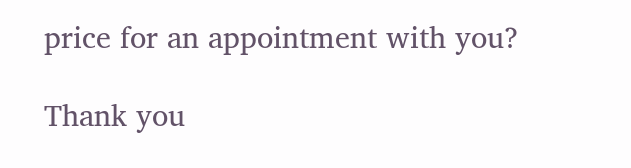price for an appointment with you?

Thank you